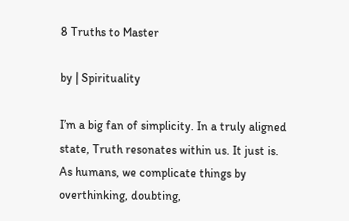8 Truths to Master

by | Spirituality

I’m a big fan of simplicity. In a truly aligned state, Truth resonates within us. It just is. As humans, we complicate things by overthinking, doubting,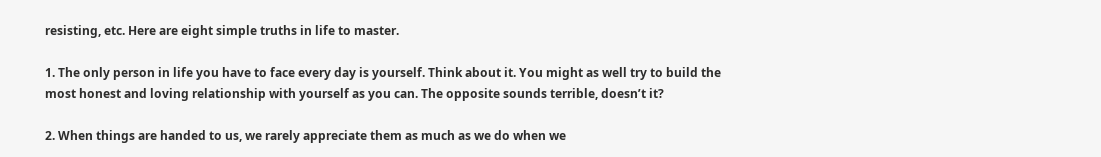resisting, etc. Here are eight simple truths in life to master.

1. The only person in life you have to face every day is yourself. Think about it. You might as well try to build the most honest and loving relationship with yourself as you can. The opposite sounds terrible, doesn’t it?

2. When things are handed to us, we rarely appreciate them as much as we do when we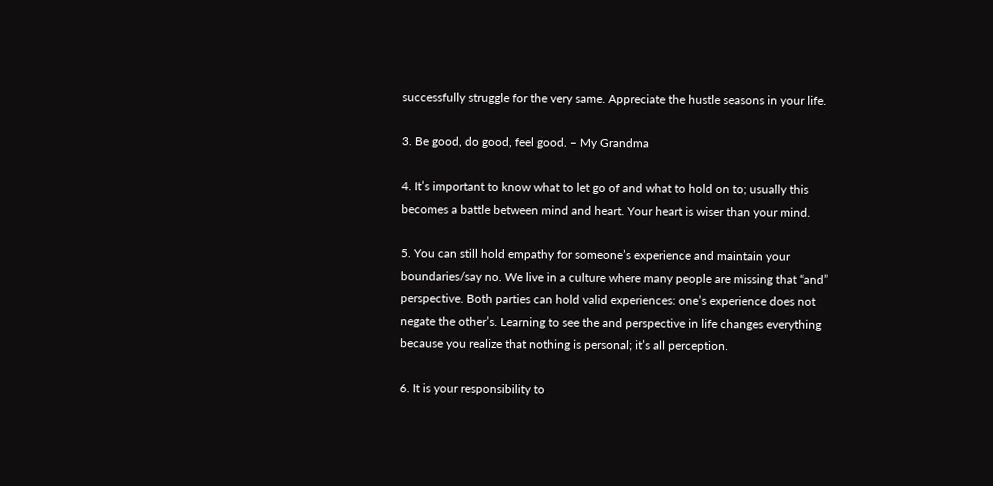successfully struggle for the very same. Appreciate the hustle seasons in your life.

3. Be good, do good, feel good. – My Grandma

4. It’s important to know what to let go of and what to hold on to; usually this becomes a battle between mind and heart. Your heart is wiser than your mind.

5. You can still hold empathy for someone’s experience and maintain your boundaries/say no. We live in a culture where many people are missing that “and” perspective. Both parties can hold valid experiences: one’s experience does not negate the other’s. Learning to see the and perspective in life changes everything because you realize that nothing is personal; it’s all perception.

6. It is your responsibility to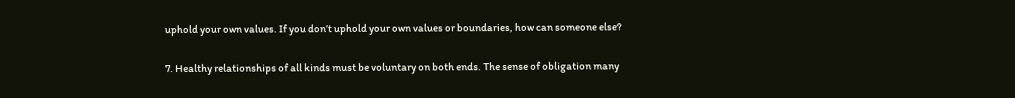uphold your own values. If you don’t uphold your own values or boundaries, how can someone else?

7. Healthy relationships of all kinds must be voluntary on both ends. The sense of obligation many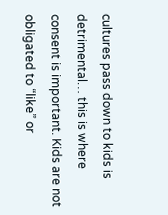cultures pass down to kids is detrimental… this is where consent is important. Kids are not obligated to “like” or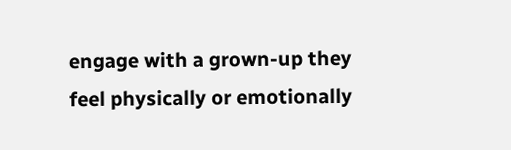engage with a grown-up they feel physically or emotionally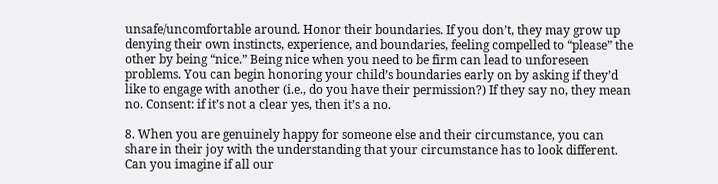unsafe/uncomfortable around. Honor their boundaries. If you don’t, they may grow up denying their own instincts, experience, and boundaries, feeling compelled to “please” the other by being “nice.” Being nice when you need to be firm can lead to unforeseen problems. You can begin honoring your child’s boundaries early on by asking if they’d like to engage with another (i.e., do you have their permission?) If they say no, they mean no. Consent: if it’s not a clear yes, then it’s a no.

8. When you are genuinely happy for someone else and their circumstance, you can share in their joy with the understanding that your circumstance has to look different. Can you imagine if all our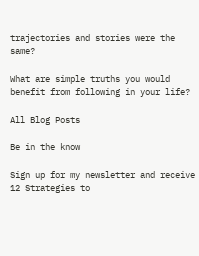trajectories and stories were the same?

What are simple truths you would benefit from following in your life?

All Blog Posts

Be in the know

Sign up for my newsletter and receive 12 Strategies to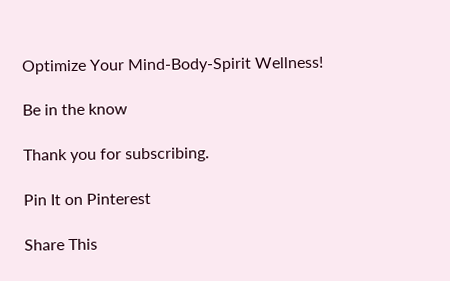Optimize Your Mind-Body-Spirit Wellness!

Be in the know

Thank you for subscribing.

Pin It on Pinterest

Share This